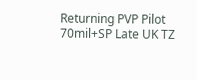Returning PVP Pilot 70mil+SP Late UK TZ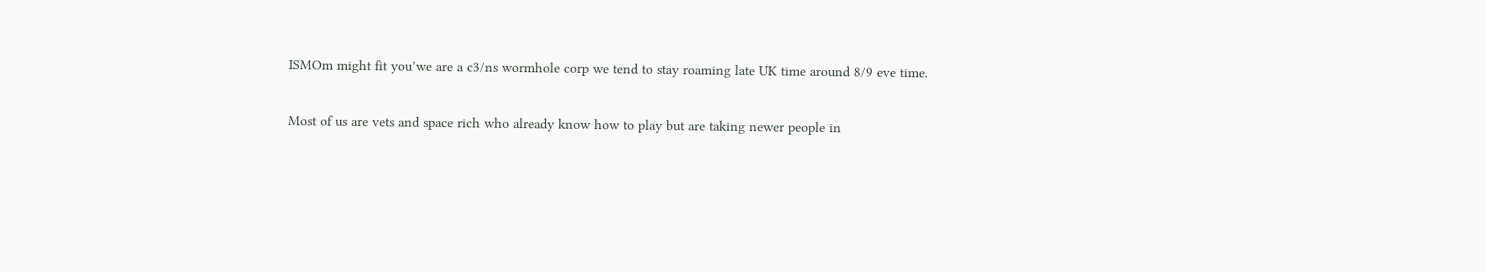ISMOm might fit you’we are a c3/ns wormhole corp we tend to stay roaming late UK time around 8/9 eve time.

Most of us are vets and space rich who already know how to play but are taking newer people in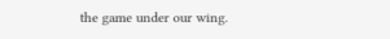the game under our wing.